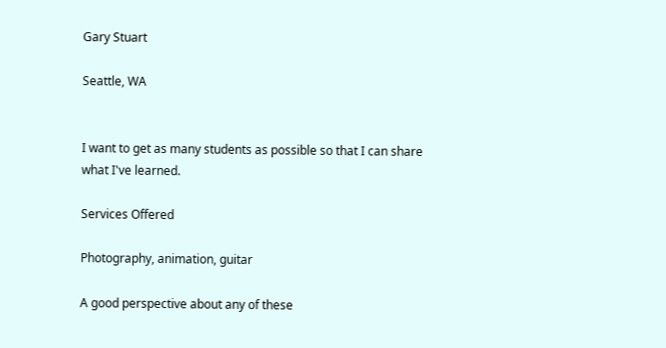Gary Stuart

Seattle, WA


I want to get as many students as possible so that I can share what I've learned.

Services Offered

Photography, animation, guitar

A good perspective about any of these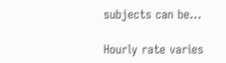subjects can be…

Hourly rate varies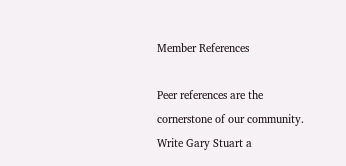Member References

Peer references are the cornerstone of our community.
Write Gary Stuart a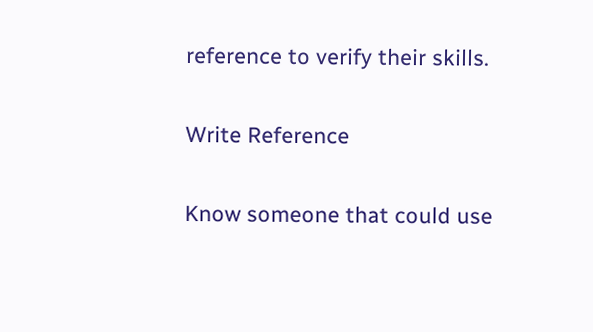reference to verify their skills.

Write Reference

Know someone that could use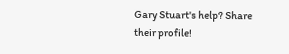Gary Stuart's help? Share their profile!